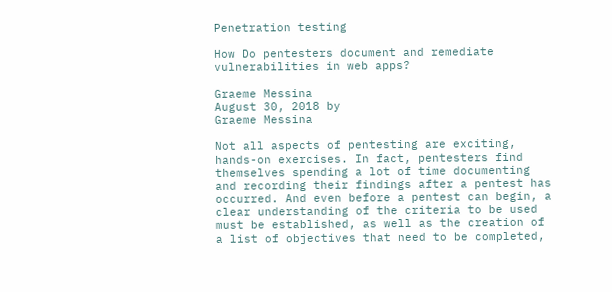Penetration testing

How Do pentesters document and remediate vulnerabilities in web apps?

Graeme Messina
August 30, 2018 by
Graeme Messina

Not all aspects of pentesting are exciting, hands-on exercises. In fact, pentesters find themselves spending a lot of time documenting and recording their findings after a pentest has occurred. And even before a pentest can begin, a clear understanding of the criteria to be used must be established, as well as the creation of a list of objectives that need to be completed,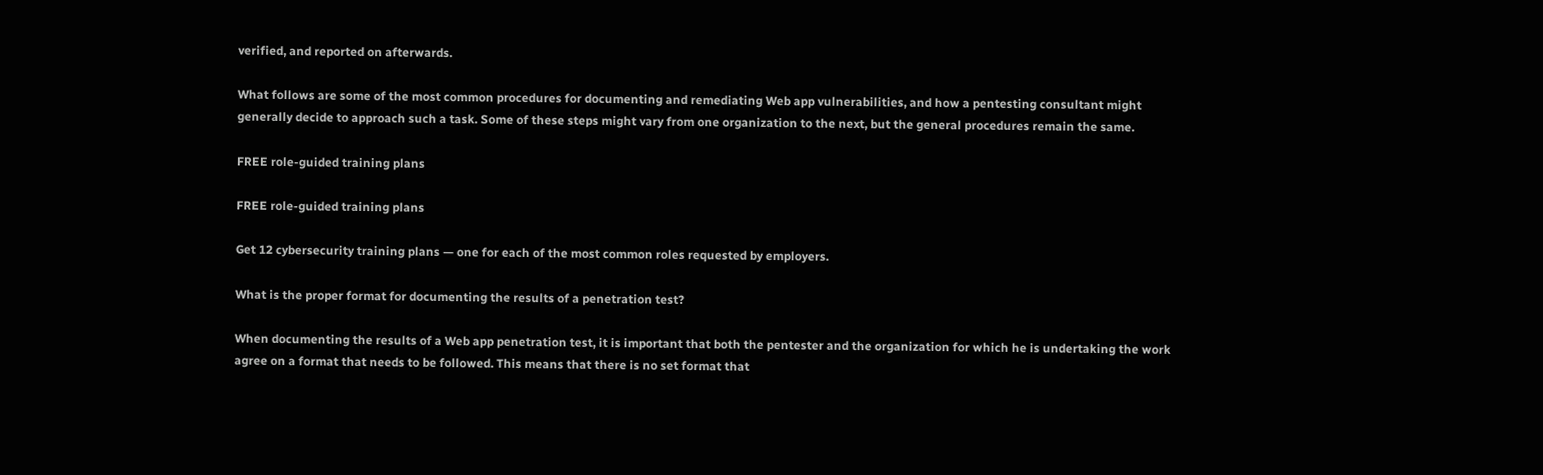verified, and reported on afterwards.

What follows are some of the most common procedures for documenting and remediating Web app vulnerabilities, and how a pentesting consultant might generally decide to approach such a task. Some of these steps might vary from one organization to the next, but the general procedures remain the same.

FREE role-guided training plans

FREE role-guided training plans

Get 12 cybersecurity training plans — one for each of the most common roles requested by employers.

What is the proper format for documenting the results of a penetration test?

When documenting the results of a Web app penetration test, it is important that both the pentester and the organization for which he is undertaking the work agree on a format that needs to be followed. This means that there is no set format that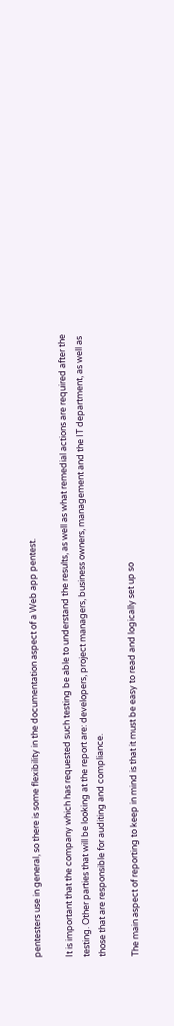pentesters use in general, so there is some flexibility in the documentation aspect of a Web app pentest.

It is important that the company which has requested such testing be able to understand the results, as well as what remedial actions are required after the testing. Other parties that will be looking at the report are: developers, project managers, business owners, management and the IT department, as well as those that are responsible for auditing and compliance.

The main aspect of reporting to keep in mind is that it must be easy to read and logically set up so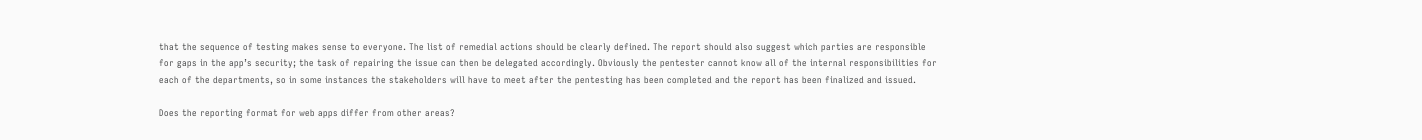that the sequence of testing makes sense to everyone. The list of remedial actions should be clearly defined. The report should also suggest which parties are responsible for gaps in the app’s security; the task of repairing the issue can then be delegated accordingly. Obviously the pentester cannot know all of the internal responsibilities for each of the departments, so in some instances the stakeholders will have to meet after the pentesting has been completed and the report has been finalized and issued.

Does the reporting format for web apps differ from other areas?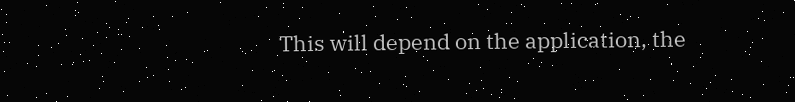This will depend on the application, the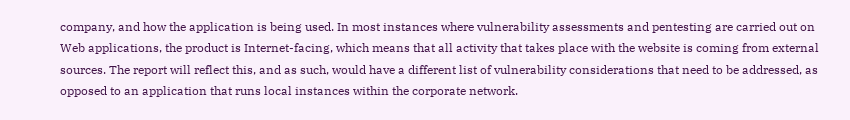company, and how the application is being used. In most instances where vulnerability assessments and pentesting are carried out on Web applications, the product is Internet-facing, which means that all activity that takes place with the website is coming from external sources. The report will reflect this, and as such, would have a different list of vulnerability considerations that need to be addressed, as opposed to an application that runs local instances within the corporate network.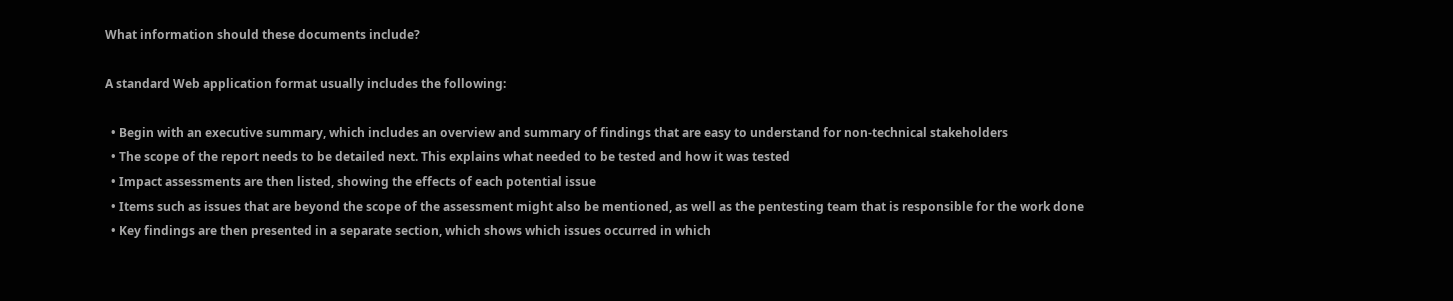What information should these documents include?

A standard Web application format usually includes the following:

  • Begin with an executive summary, which includes an overview and summary of findings that are easy to understand for non-technical stakeholders
  • The scope of the report needs to be detailed next. This explains what needed to be tested and how it was tested
  • Impact assessments are then listed, showing the effects of each potential issue
  • Items such as issues that are beyond the scope of the assessment might also be mentioned, as well as the pentesting team that is responsible for the work done
  • Key findings are then presented in a separate section, which shows which issues occurred in which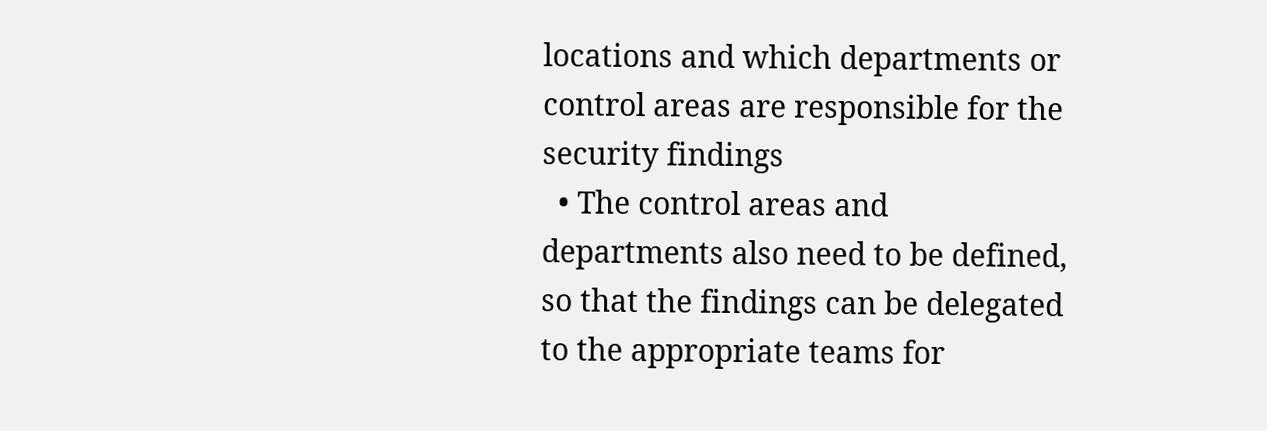locations and which departments or control areas are responsible for the security findings
  • The control areas and departments also need to be defined, so that the findings can be delegated to the appropriate teams for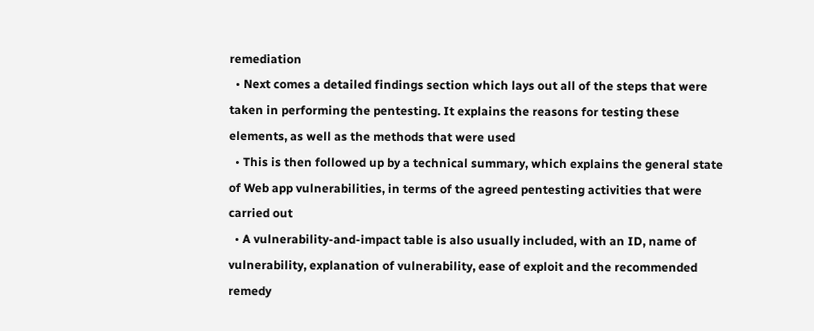remediation
  • Next comes a detailed findings section which lays out all of the steps that were taken in performing the pentesting. It explains the reasons for testing these elements, as well as the methods that were used
  • This is then followed up by a technical summary, which explains the general state of Web app vulnerabilities, in terms of the agreed pentesting activities that were carried out
  • A vulnerability-and-impact table is also usually included, with an ID, name of vulnerability, explanation of vulnerability, ease of exploit and the recommended remedy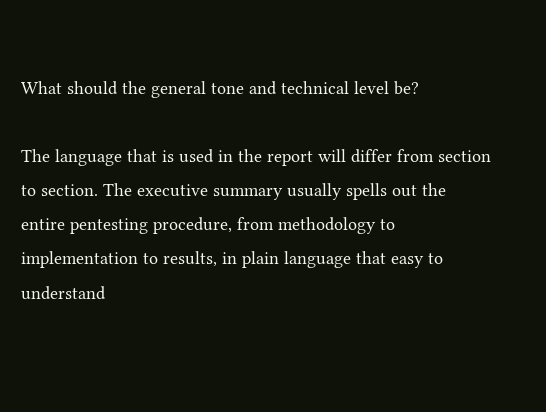What should the general tone and technical level be?

The language that is used in the report will differ from section to section. The executive summary usually spells out the entire pentesting procedure, from methodology to implementation to results, in plain language that easy to understand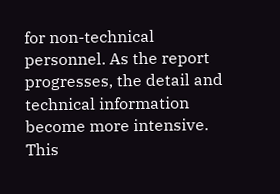for non-technical personnel. As the report progresses, the detail and technical information become more intensive. This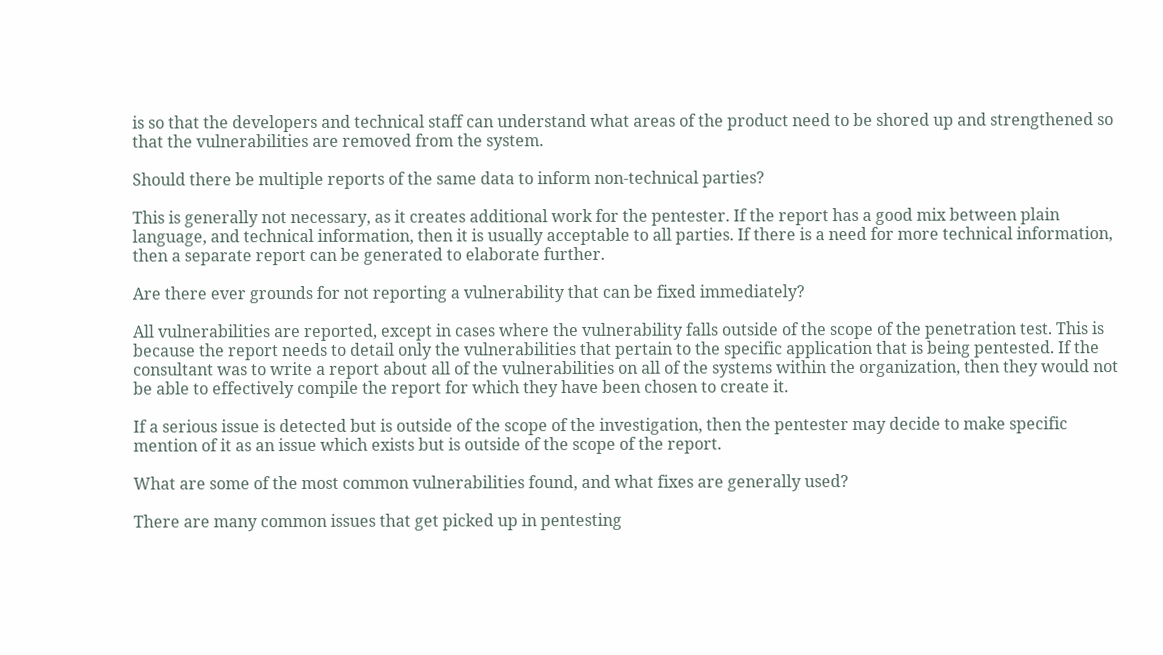is so that the developers and technical staff can understand what areas of the product need to be shored up and strengthened so that the vulnerabilities are removed from the system.

Should there be multiple reports of the same data to inform non-technical parties?

This is generally not necessary, as it creates additional work for the pentester. If the report has a good mix between plain language, and technical information, then it is usually acceptable to all parties. If there is a need for more technical information, then a separate report can be generated to elaborate further.

Are there ever grounds for not reporting a vulnerability that can be fixed immediately?

All vulnerabilities are reported, except in cases where the vulnerability falls outside of the scope of the penetration test. This is because the report needs to detail only the vulnerabilities that pertain to the specific application that is being pentested. If the consultant was to write a report about all of the vulnerabilities on all of the systems within the organization, then they would not be able to effectively compile the report for which they have been chosen to create it.

If a serious issue is detected but is outside of the scope of the investigation, then the pentester may decide to make specific mention of it as an issue which exists but is outside of the scope of the report.

What are some of the most common vulnerabilities found, and what fixes are generally used?

There are many common issues that get picked up in pentesting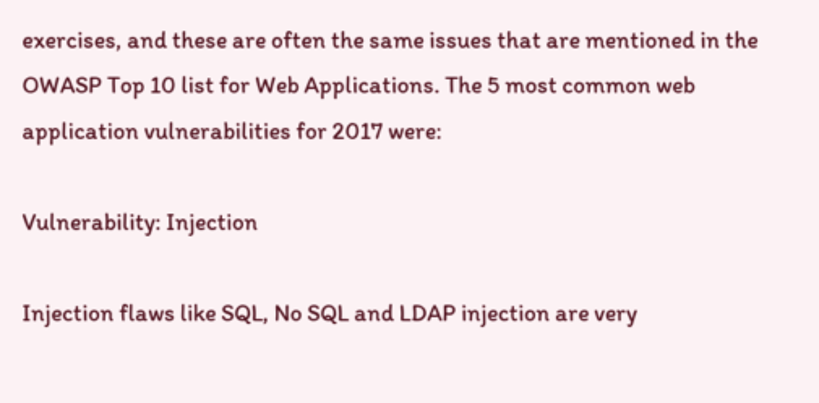exercises, and these are often the same issues that are mentioned in the OWASP Top 10 list for Web Applications. The 5 most common web application vulnerabilities for 2017 were:

Vulnerability: Injection

Injection flaws like SQL, No SQL and LDAP injection are very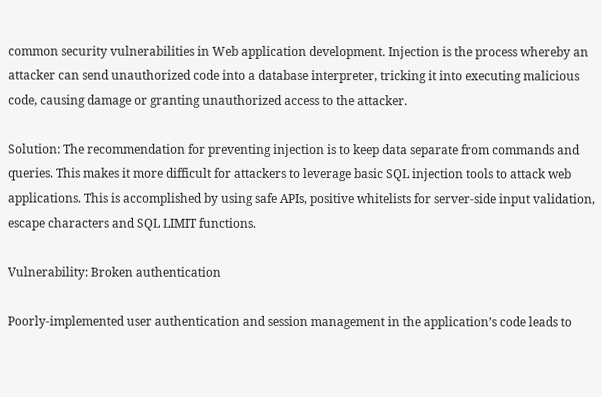common security vulnerabilities in Web application development. Injection is the process whereby an attacker can send unauthorized code into a database interpreter, tricking it into executing malicious code, causing damage or granting unauthorized access to the attacker.

Solution: The recommendation for preventing injection is to keep data separate from commands and queries. This makes it more difficult for attackers to leverage basic SQL injection tools to attack web applications. This is accomplished by using safe APIs, positive whitelists for server-side input validation, escape characters and SQL LIMIT functions.

Vulnerability: Broken authentication

Poorly-implemented user authentication and session management in the application’s code leads to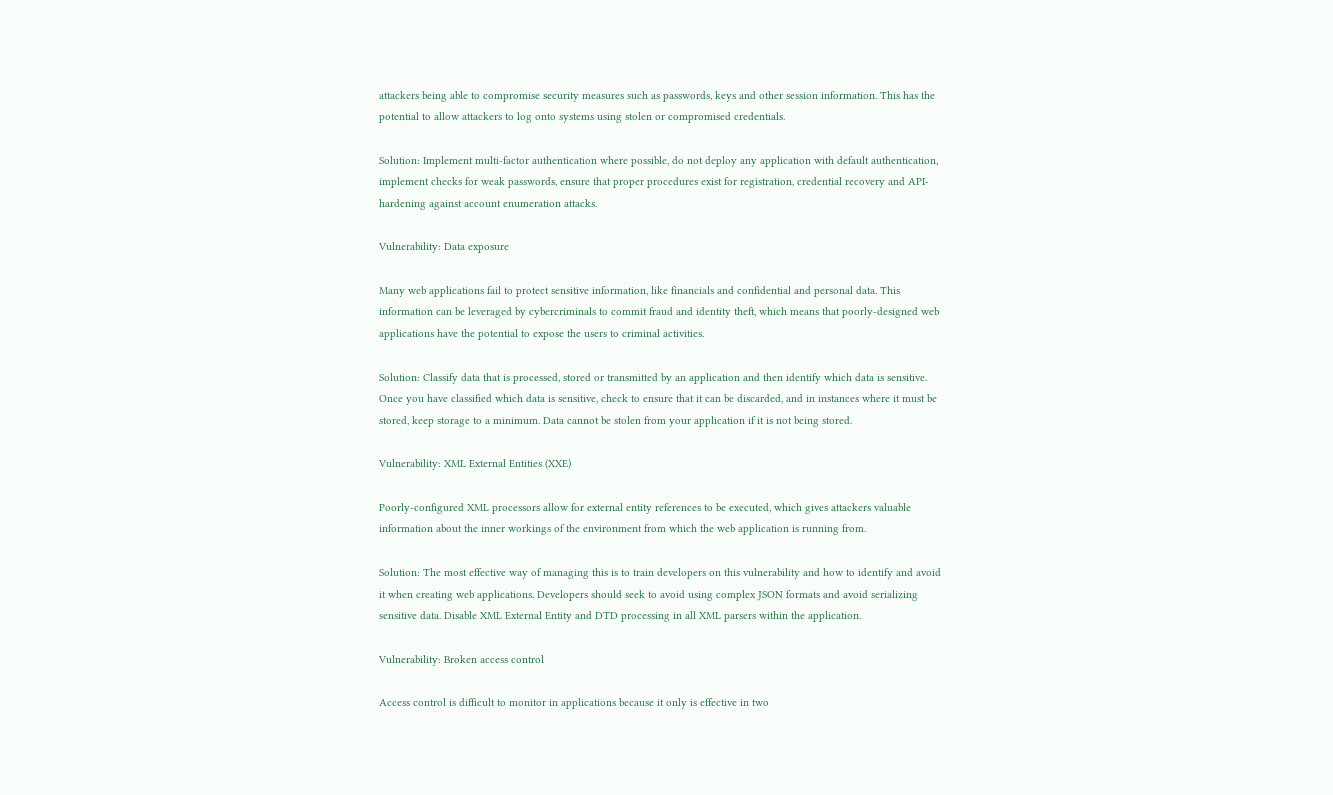attackers being able to compromise security measures such as passwords, keys and other session information. This has the potential to allow attackers to log onto systems using stolen or compromised credentials.

Solution: Implement multi-factor authentication where possible, do not deploy any application with default authentication, implement checks for weak passwords, ensure that proper procedures exist for registration, credential recovery and API-hardening against account enumeration attacks.

Vulnerability: Data exposure

Many web applications fail to protect sensitive information, like financials and confidential and personal data. This information can be leveraged by cybercriminals to commit fraud and identity theft, which means that poorly-designed web applications have the potential to expose the users to criminal activities.

Solution: Classify data that is processed, stored or transmitted by an application and then identify which data is sensitive. Once you have classified which data is sensitive, check to ensure that it can be discarded, and in instances where it must be stored, keep storage to a minimum. Data cannot be stolen from your application if it is not being stored.

Vulnerability: XML External Entities (XXE)

Poorly-configured XML processors allow for external entity references to be executed, which gives attackers valuable information about the inner workings of the environment from which the web application is running from.

Solution: The most effective way of managing this is to train developers on this vulnerability and how to identify and avoid it when creating web applications. Developers should seek to avoid using complex JSON formats and avoid serializing sensitive data. Disable XML External Entity and DTD processing in all XML parsers within the application.

Vulnerability: Broken access control

Access control is difficult to monitor in applications because it only is effective in two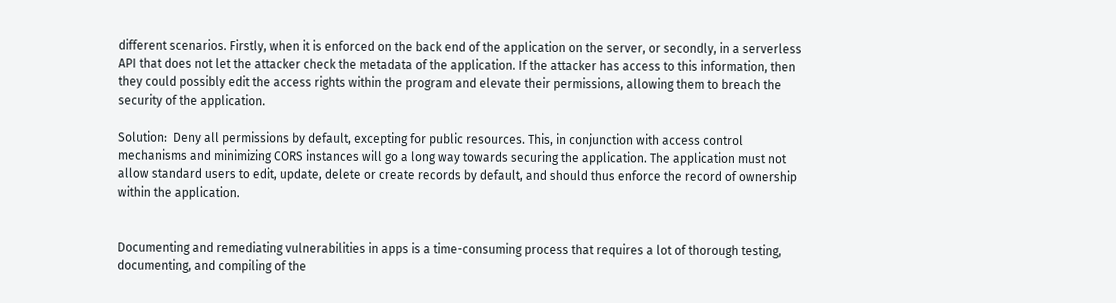different scenarios. Firstly, when it is enforced on the back end of the application on the server, or secondly, in a serverless API that does not let the attacker check the metadata of the application. If the attacker has access to this information, then they could possibly edit the access rights within the program and elevate their permissions, allowing them to breach the security of the application.

Solution:  Deny all permissions by default, excepting for public resources. This, in conjunction with access control mechanisms and minimizing CORS instances will go a long way towards securing the application. The application must not allow standard users to edit, update, delete or create records by default, and should thus enforce the record of ownership within the application.


Documenting and remediating vulnerabilities in apps is a time-consuming process that requires a lot of thorough testing, documenting, and compiling of the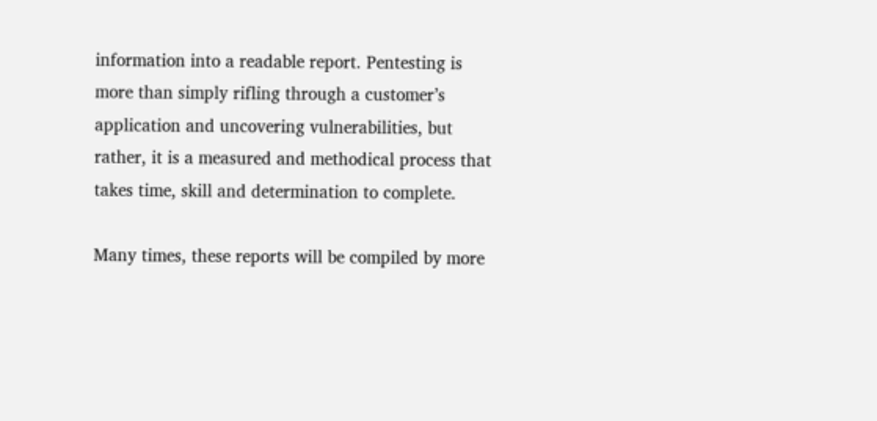information into a readable report. Pentesting is more than simply rifling through a customer’s application and uncovering vulnerabilities, but rather, it is a measured and methodical process that takes time, skill and determination to complete.

Many times, these reports will be compiled by more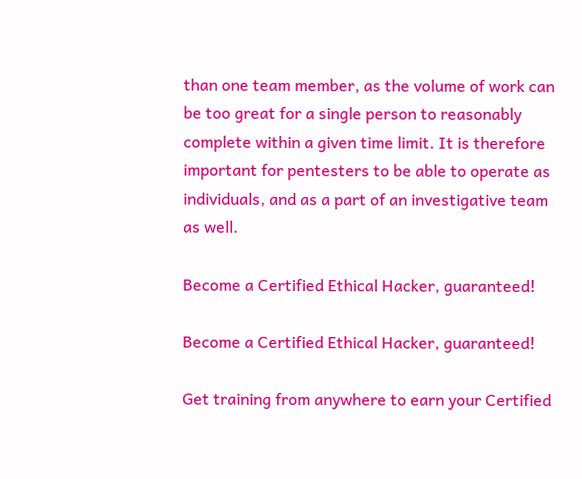than one team member, as the volume of work can be too great for a single person to reasonably complete within a given time limit. It is therefore important for pentesters to be able to operate as individuals, and as a part of an investigative team as well.

Become a Certified Ethical Hacker, guaranteed!

Become a Certified Ethical Hacker, guaranteed!

Get training from anywhere to earn your Certified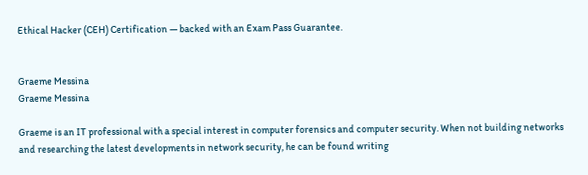Ethical Hacker (CEH) Certification — backed with an Exam Pass Guarantee.


Graeme Messina
Graeme Messina

Graeme is an IT professional with a special interest in computer forensics and computer security. When not building networks and researching the latest developments in network security, he can be found writing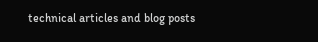technical articles and blog posts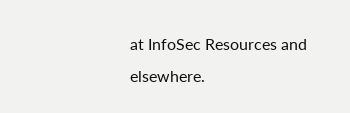at InfoSec Resources and elsewhere.